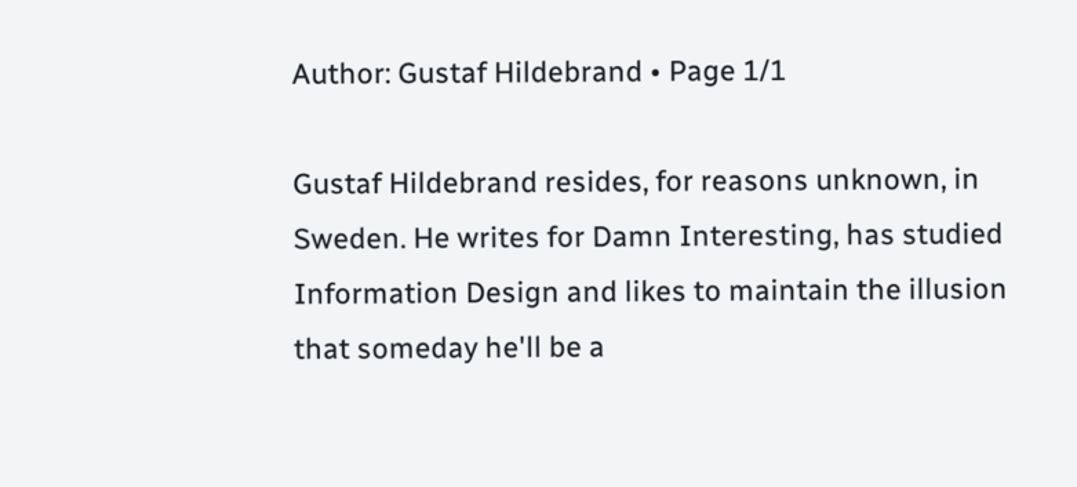Author: Gustaf Hildebrand • Page 1/1

Gustaf Hildebrand resides, for reasons unknown, in Sweden. He writes for Damn Interesting, has studied Information Design and likes to maintain the illusion that someday he'll be a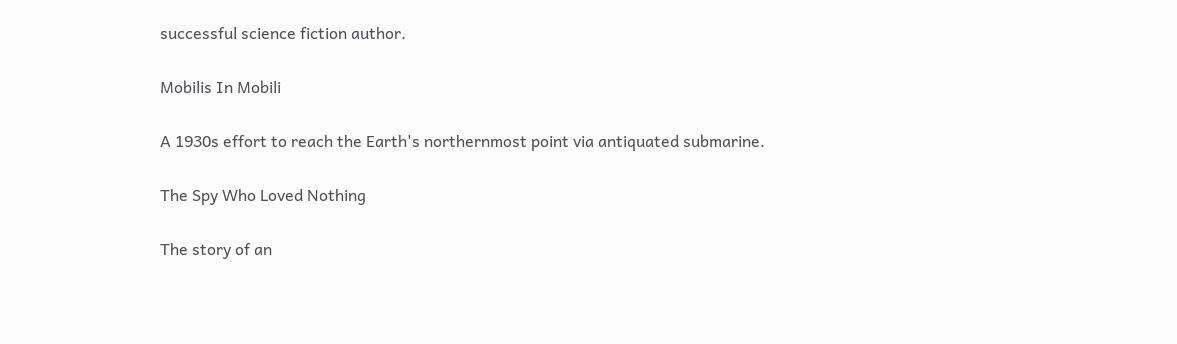successful science fiction author.

Mobilis In Mobili

A 1930s effort to reach the Earth's northernmost point via antiquated submarine.

The Spy Who Loved Nothing

The story of an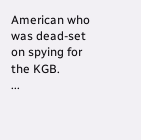American who was dead-set on spying for the KGB.
...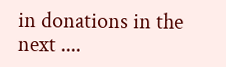in donations in the next ....